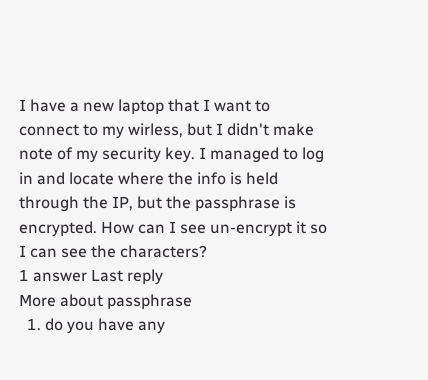I have a new laptop that I want to connect to my wirless, but I didn't make note of my security key. I managed to log in and locate where the info is held through the IP, but the passphrase is encrypted. How can I see un-encrypt it so I can see the characters?
1 answer Last reply
More about passphrase
  1. do you have any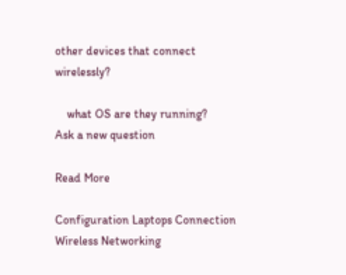other devices that connect wirelessly?

    what OS are they running?
Ask a new question

Read More

Configuration Laptops Connection Wireless Networking